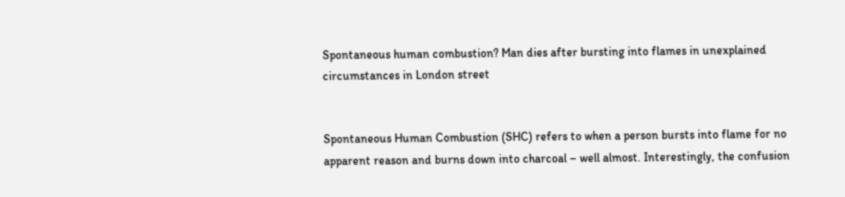Spontaneous human combustion? Man dies after bursting into flames in unexplained circumstances in London street


Spontaneous Human Combustion (SHC) refers to when a person bursts into flame for no apparent reason and burns down into charcoal – well almost. Interestingly, the confusion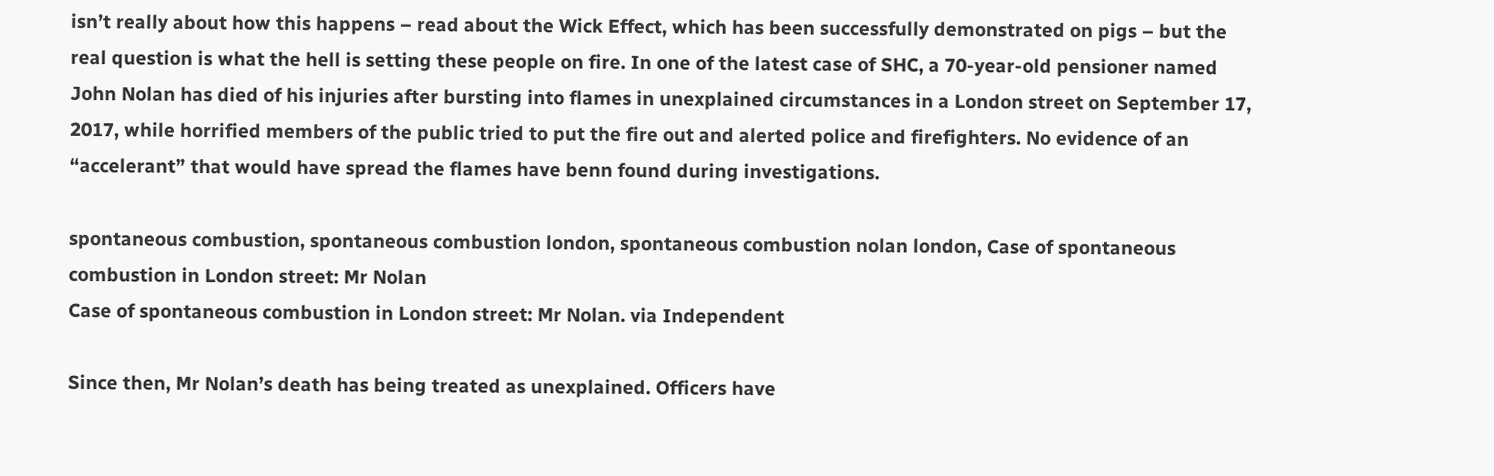isn’t really about how this happens – read about the Wick Effect, which has been successfully demonstrated on pigs – but the real question is what the hell is setting these people on fire. In one of the latest case of SHC, a 70-year-old pensioner named John Nolan has died of his injuries after bursting into flames in unexplained circumstances in a London street on September 17, 2017, while horrified members of the public tried to put the fire out and alerted police and firefighters. No evidence of an “accelerant” that would have spread the flames have benn found during investigations.

spontaneous combustion, spontaneous combustion london, spontaneous combustion nolan london, Case of spontaneous combustion in London street: Mr Nolan
Case of spontaneous combustion in London street: Mr Nolan. via Independent

Since then, Mr Nolan’s death has being treated as unexplained. Officers have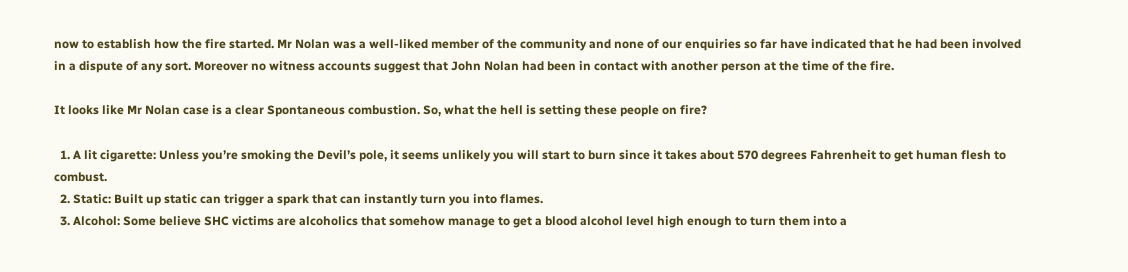now to establish how the fire started. Mr Nolan was a well-liked member of the community and none of our enquiries so far have indicated that he had been involved in a dispute of any sort. Moreover no witness accounts suggest that John Nolan had been in contact with another person at the time of the fire.

It looks like Mr Nolan case is a clear Spontaneous combustion. So, what the hell is setting these people on fire?

  1. A lit cigarette: Unless you’re smoking the Devil’s pole, it seems unlikely you will start to burn since it takes about 570 degrees Fahrenheit to get human flesh to combust.
  2. Static: Built up static can trigger a spark that can instantly turn you into flames.
  3. Alcohol: Some believe SHC victims are alcoholics that somehow manage to get a blood alcohol level high enough to turn them into a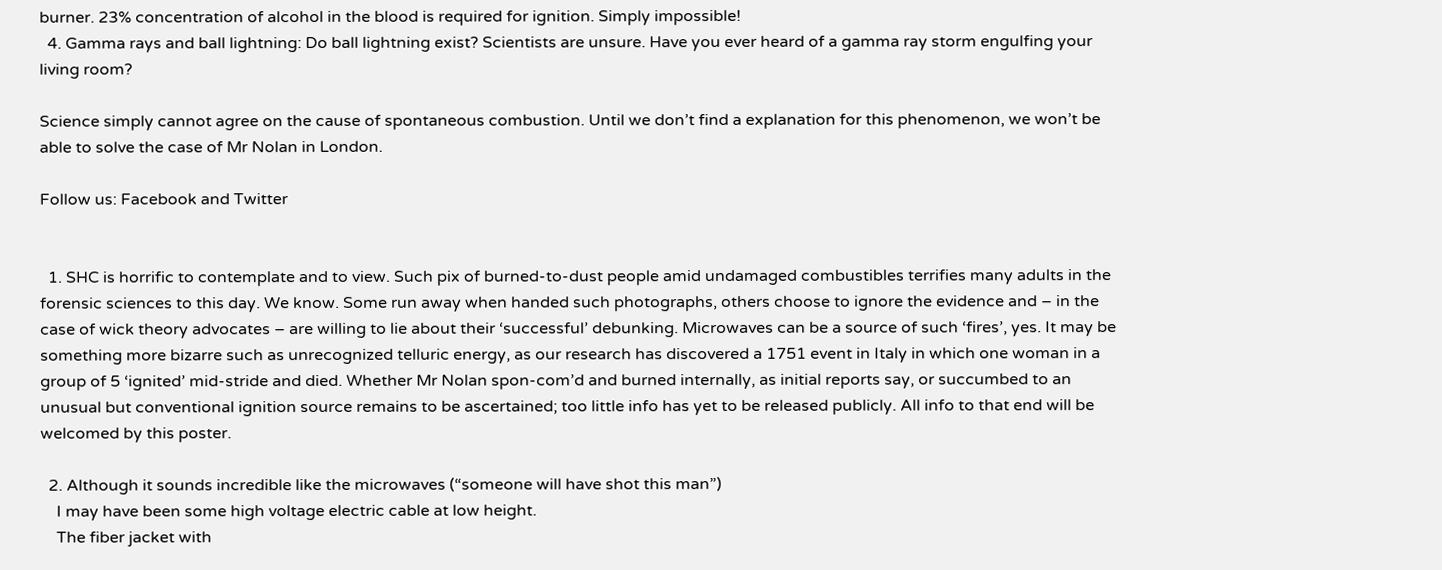burner. 23% concentration of alcohol in the blood is required for ignition. Simply impossible!
  4. Gamma rays and ball lightning: Do ball lightning exist? Scientists are unsure. Have you ever heard of a gamma ray storm engulfing your living room?

Science simply cannot agree on the cause of spontaneous combustion. Until we don’t find a explanation for this phenomenon, we won’t be able to solve the case of Mr Nolan in London.

Follow us: Facebook and Twitter


  1. SHC is horrific to contemplate and to view. Such pix of burned-to-dust people amid undamaged combustibles terrifies many adults in the forensic sciences to this day. We know. Some run away when handed such photographs, others choose to ignore the evidence and – in the case of wick theory advocates – are willing to lie about their ‘successful’ debunking. Microwaves can be a source of such ‘fires’, yes. It may be something more bizarre such as unrecognized telluric energy, as our research has discovered a 1751 event in Italy in which one woman in a group of 5 ‘ignited’ mid-stride and died. Whether Mr Nolan spon-com’d and burned internally, as initial reports say, or succumbed to an unusual but conventional ignition source remains to be ascertained; too little info has yet to be released publicly. All info to that end will be welcomed by this poster.

  2. Although it sounds incredible like the microwaves (“someone will have shot this man”)
    I may have been some high voltage electric cable at low height.
    The fiber jacket with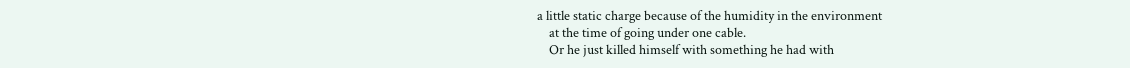a little static charge because of the humidity in the environment
    at the time of going under one cable.
    Or he just killed himself with something he had with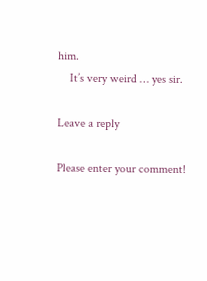him.
    It’s very weird … yes sir.

Leave a reply

Please enter your comment!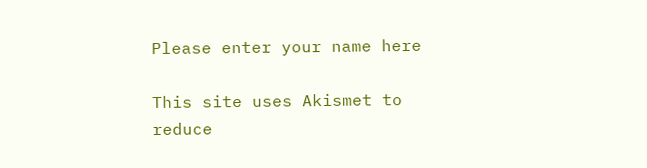Please enter your name here

This site uses Akismet to reduce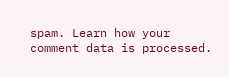spam. Learn how your comment data is processed.